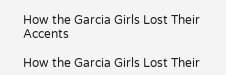How the Garcia Girls Lost Their Accents

How the Garcia Girls Lost Their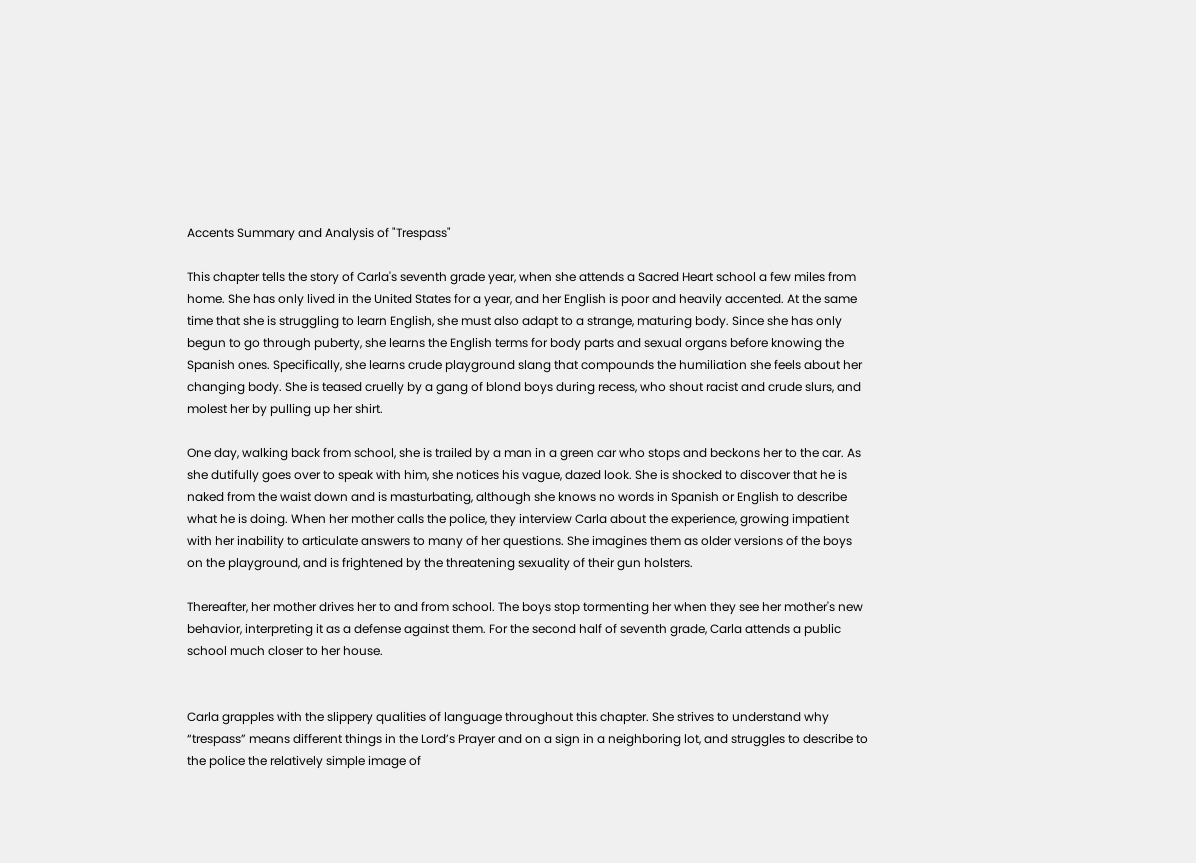Accents Summary and Analysis of "Trespass"

This chapter tells the story of Carla's seventh grade year, when she attends a Sacred Heart school a few miles from home. She has only lived in the United States for a year, and her English is poor and heavily accented. At the same time that she is struggling to learn English, she must also adapt to a strange, maturing body. Since she has only begun to go through puberty, she learns the English terms for body parts and sexual organs before knowing the Spanish ones. Specifically, she learns crude playground slang that compounds the humiliation she feels about her changing body. She is teased cruelly by a gang of blond boys during recess, who shout racist and crude slurs, and molest her by pulling up her shirt.

One day, walking back from school, she is trailed by a man in a green car who stops and beckons her to the car. As she dutifully goes over to speak with him, she notices his vague, dazed look. She is shocked to discover that he is naked from the waist down and is masturbating, although she knows no words in Spanish or English to describe what he is doing. When her mother calls the police, they interview Carla about the experience, growing impatient with her inability to articulate answers to many of her questions. She imagines them as older versions of the boys on the playground, and is frightened by the threatening sexuality of their gun holsters.

Thereafter, her mother drives her to and from school. The boys stop tormenting her when they see her mother's new behavior, interpreting it as a defense against them. For the second half of seventh grade, Carla attends a public school much closer to her house.


Carla grapples with the slippery qualities of language throughout this chapter. She strives to understand why “trespass” means different things in the Lord’s Prayer and on a sign in a neighboring lot, and struggles to describe to the police the relatively simple image of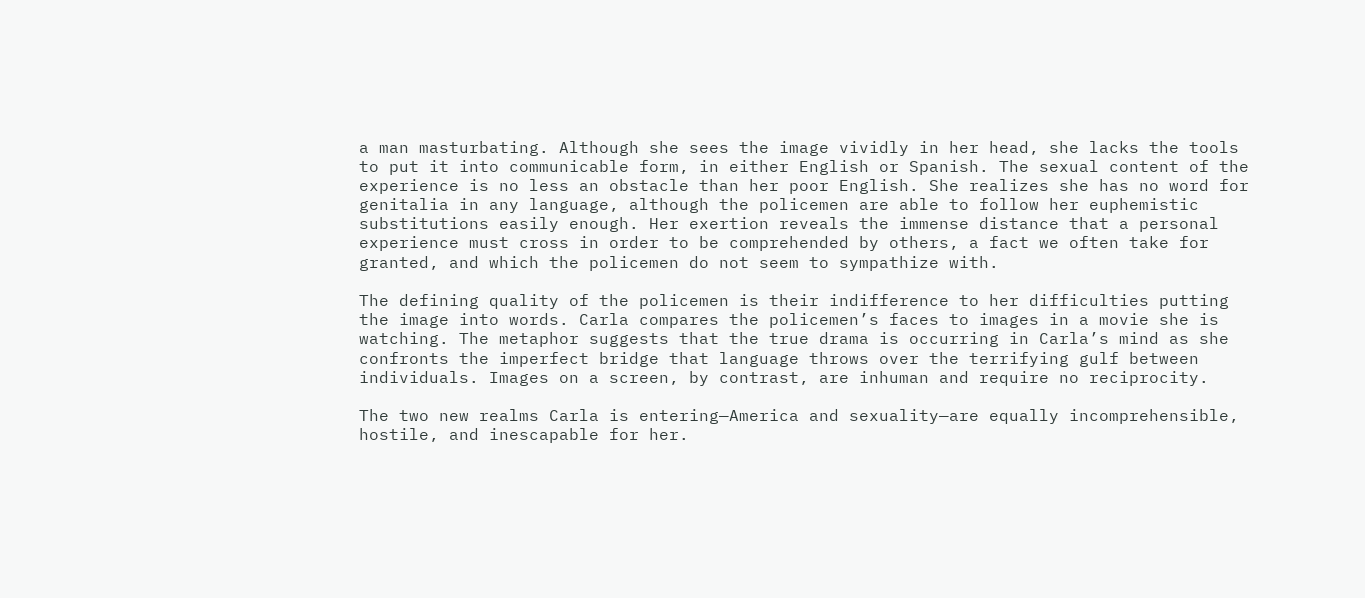a man masturbating. Although she sees the image vividly in her head, she lacks the tools to put it into communicable form, in either English or Spanish. The sexual content of the experience is no less an obstacle than her poor English. She realizes she has no word for genitalia in any language, although the policemen are able to follow her euphemistic substitutions easily enough. Her exertion reveals the immense distance that a personal experience must cross in order to be comprehended by others, a fact we often take for granted, and which the policemen do not seem to sympathize with.

The defining quality of the policemen is their indifference to her difficulties putting the image into words. Carla compares the policemen’s faces to images in a movie she is watching. The metaphor suggests that the true drama is occurring in Carla’s mind as she confronts the imperfect bridge that language throws over the terrifying gulf between individuals. Images on a screen, by contrast, are inhuman and require no reciprocity.

The two new realms Carla is entering—America and sexuality—are equally incomprehensible, hostile, and inescapable for her.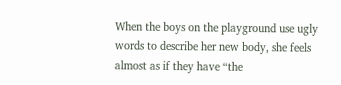When the boys on the playground use ugly words to describe her new body, she feels almost as if they have “the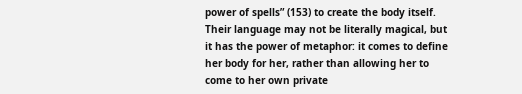power of spells” (153) to create the body itself. Their language may not be literally magical, but it has the power of metaphor: it comes to define her body for her, rather than allowing her to come to her own private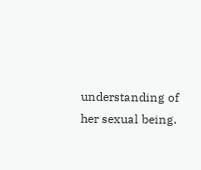understanding of her sexual being.